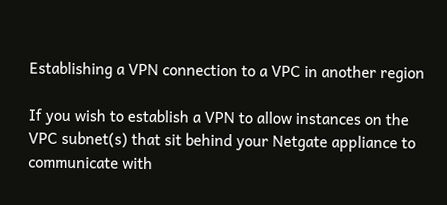Establishing a VPN connection to a VPC in another region

If you wish to establish a VPN to allow instances on the VPC subnet(s) that sit behind your Netgate appliance to communicate with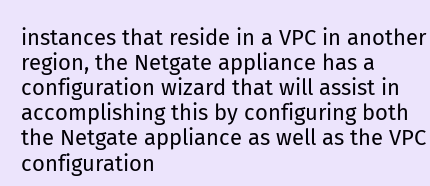instances that reside in a VPC in another region, the Netgate appliance has a configuration wizard that will assist in accomplishing this by configuring both the Netgate appliance as well as the VPC configuration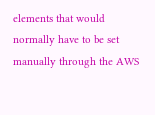elements that would normally have to be set manually through the AWS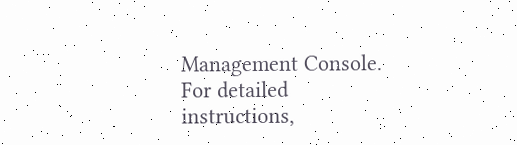Management Console. For detailed instructions,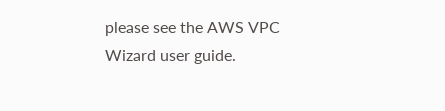please see the AWS VPC Wizard user guide.